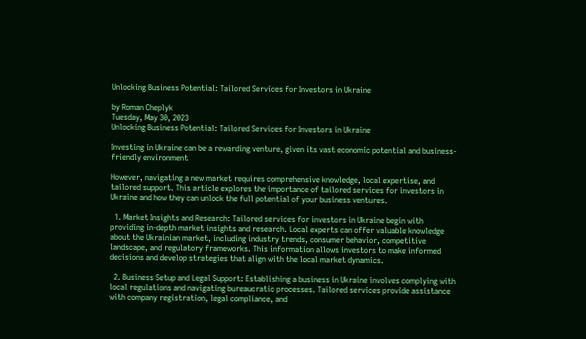Unlocking Business Potential: Tailored Services for Investors in Ukraine

by Roman Cheplyk
Tuesday, May 30, 2023
Unlocking Business Potential: Tailored Services for Investors in Ukraine

Investing in Ukraine can be a rewarding venture, given its vast economic potential and business-friendly environment

However, navigating a new market requires comprehensive knowledge, local expertise, and tailored support. This article explores the importance of tailored services for investors in Ukraine and how they can unlock the full potential of your business ventures.

  1. Market Insights and Research: Tailored services for investors in Ukraine begin with providing in-depth market insights and research. Local experts can offer valuable knowledge about the Ukrainian market, including industry trends, consumer behavior, competitive landscape, and regulatory frameworks. This information allows investors to make informed decisions and develop strategies that align with the local market dynamics.

  2. Business Setup and Legal Support: Establishing a business in Ukraine involves complying with local regulations and navigating bureaucratic processes. Tailored services provide assistance with company registration, legal compliance, and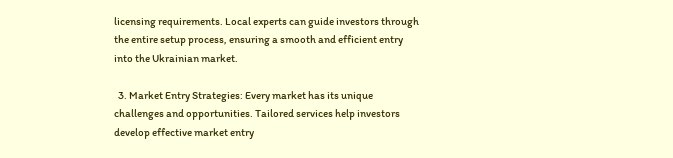licensing requirements. Local experts can guide investors through the entire setup process, ensuring a smooth and efficient entry into the Ukrainian market.

  3. Market Entry Strategies: Every market has its unique challenges and opportunities. Tailored services help investors develop effective market entry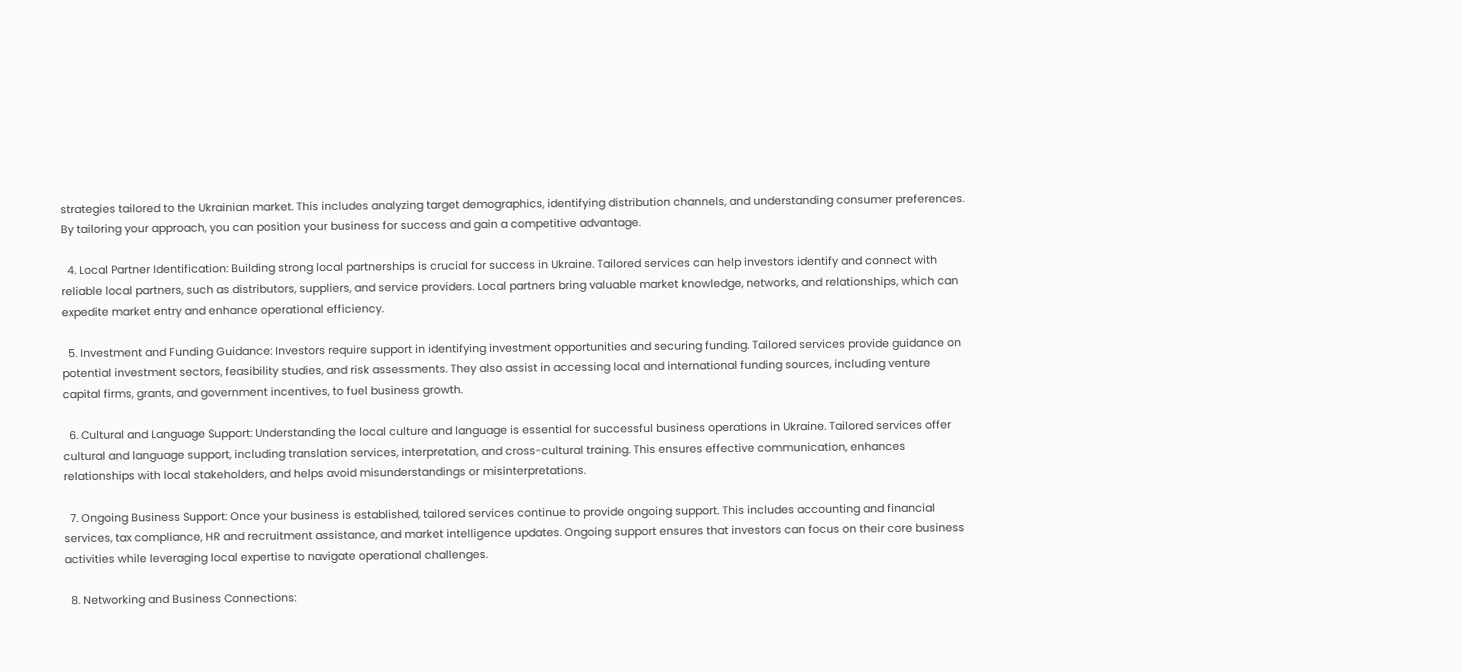strategies tailored to the Ukrainian market. This includes analyzing target demographics, identifying distribution channels, and understanding consumer preferences. By tailoring your approach, you can position your business for success and gain a competitive advantage.

  4. Local Partner Identification: Building strong local partnerships is crucial for success in Ukraine. Tailored services can help investors identify and connect with reliable local partners, such as distributors, suppliers, and service providers. Local partners bring valuable market knowledge, networks, and relationships, which can expedite market entry and enhance operational efficiency.

  5. Investment and Funding Guidance: Investors require support in identifying investment opportunities and securing funding. Tailored services provide guidance on potential investment sectors, feasibility studies, and risk assessments. They also assist in accessing local and international funding sources, including venture capital firms, grants, and government incentives, to fuel business growth.

  6. Cultural and Language Support: Understanding the local culture and language is essential for successful business operations in Ukraine. Tailored services offer cultural and language support, including translation services, interpretation, and cross-cultural training. This ensures effective communication, enhances relationships with local stakeholders, and helps avoid misunderstandings or misinterpretations.

  7. Ongoing Business Support: Once your business is established, tailored services continue to provide ongoing support. This includes accounting and financial services, tax compliance, HR and recruitment assistance, and market intelligence updates. Ongoing support ensures that investors can focus on their core business activities while leveraging local expertise to navigate operational challenges.

  8. Networking and Business Connections: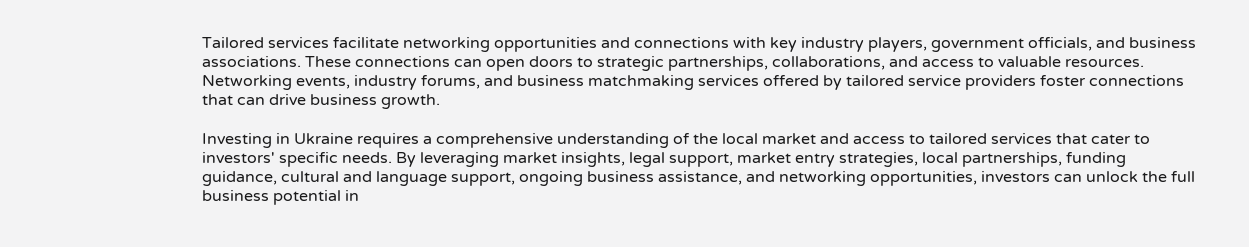Tailored services facilitate networking opportunities and connections with key industry players, government officials, and business associations. These connections can open doors to strategic partnerships, collaborations, and access to valuable resources. Networking events, industry forums, and business matchmaking services offered by tailored service providers foster connections that can drive business growth.

Investing in Ukraine requires a comprehensive understanding of the local market and access to tailored services that cater to investors' specific needs. By leveraging market insights, legal support, market entry strategies, local partnerships, funding guidance, cultural and language support, ongoing business assistance, and networking opportunities, investors can unlock the full business potential in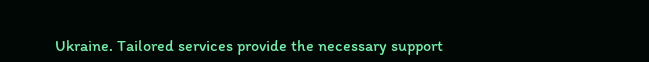Ukraine. Tailored services provide the necessary support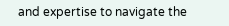and expertise to navigate the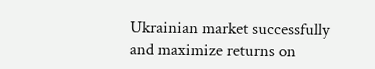Ukrainian market successfully and maximize returns on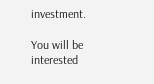investment.

You will be interested